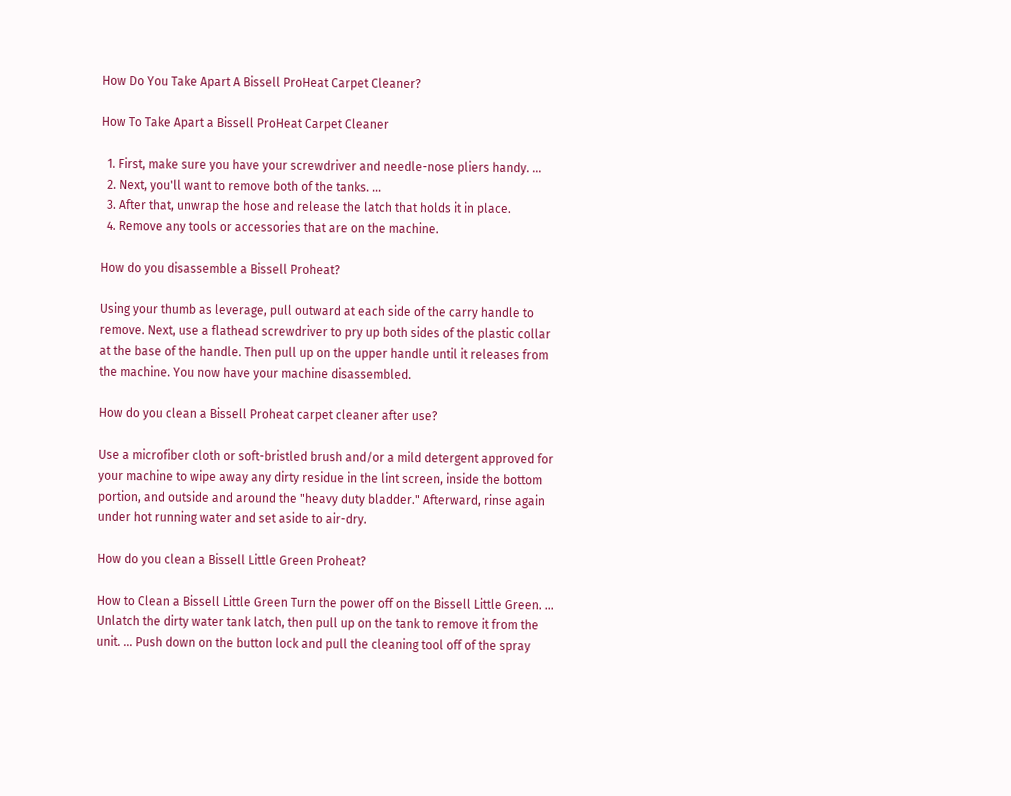How Do You Take Apart A Bissell ProHeat Carpet Cleaner?

How To Take Apart a Bissell ProHeat Carpet Cleaner

  1. First, make sure you have your screwdriver and needle-nose pliers handy. ...
  2. Next, you'll want to remove both of the tanks. ...
  3. After that, unwrap the hose and release the latch that holds it in place.
  4. Remove any tools or accessories that are on the machine.

How do you disassemble a Bissell Proheat?

Using your thumb as leverage, pull outward at each side of the carry handle to remove. Next, use a flathead screwdriver to pry up both sides of the plastic collar at the base of the handle. Then pull up on the upper handle until it releases from the machine. You now have your machine disassembled.

How do you clean a Bissell Proheat carpet cleaner after use?

Use a microfiber cloth or soft-bristled brush and/or a mild detergent approved for your machine to wipe away any dirty residue in the lint screen, inside the bottom portion, and outside and around the "heavy duty bladder." Afterward, rinse again under hot running water and set aside to air-dry.

How do you clean a Bissell Little Green Proheat?

How to Clean a Bissell Little Green Turn the power off on the Bissell Little Green. ... Unlatch the dirty water tank latch, then pull up on the tank to remove it from the unit. ... Push down on the button lock and pull the cleaning tool off of the spray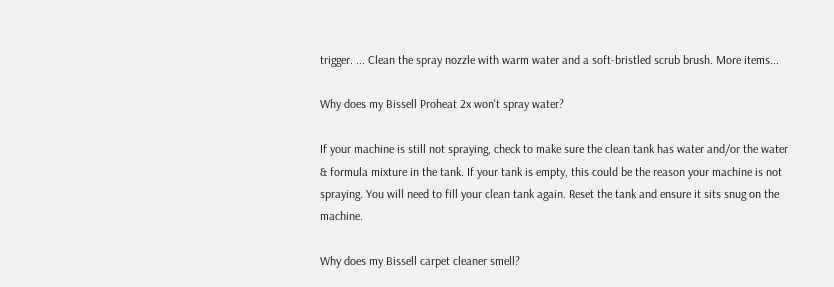trigger. ... Clean the spray nozzle with warm water and a soft-bristled scrub brush. More items...

Why does my Bissell Proheat 2x won't spray water?

If your machine is still not spraying, check to make sure the clean tank has water and/or the water & formula mixture in the tank. If your tank is empty, this could be the reason your machine is not spraying. You will need to fill your clean tank again. Reset the tank and ensure it sits snug on the machine.

Why does my Bissell carpet cleaner smell?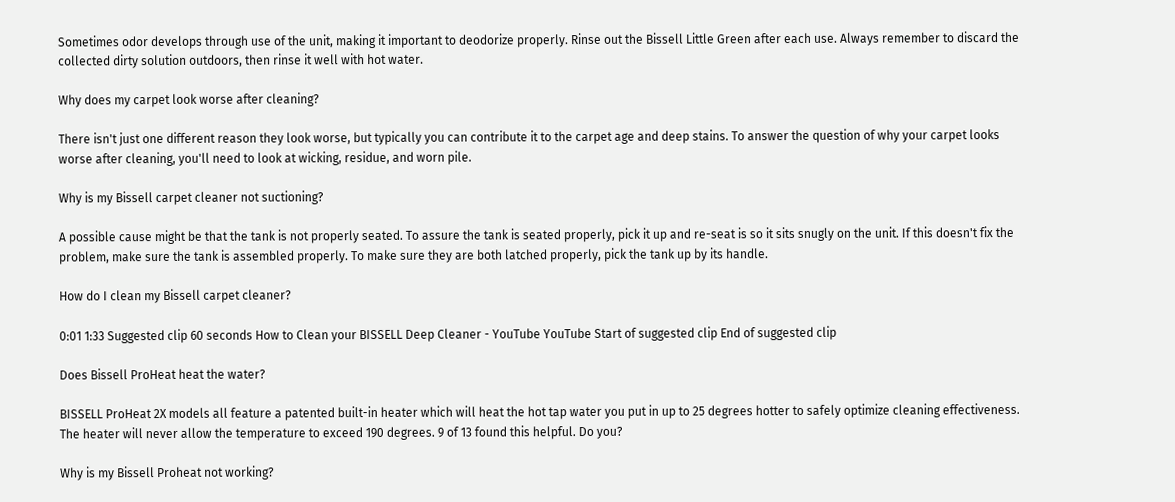Sometimes odor develops through use of the unit, making it important to deodorize properly. Rinse out the Bissell Little Green after each use. Always remember to discard the collected dirty solution outdoors, then rinse it well with hot water.

Why does my carpet look worse after cleaning?

There isn't just one different reason they look worse, but typically you can contribute it to the carpet age and deep stains. To answer the question of why your carpet looks worse after cleaning, you'll need to look at wicking, residue, and worn pile.

Why is my Bissell carpet cleaner not suctioning?

A possible cause might be that the tank is not properly seated. To assure the tank is seated properly, pick it up and re-seat is so it sits snugly on the unit. If this doesn't fix the problem, make sure the tank is assembled properly. To make sure they are both latched properly, pick the tank up by its handle.

How do I clean my Bissell carpet cleaner?

0:01 1:33 Suggested clip 60 seconds How to Clean your BISSELL Deep Cleaner - YouTube YouTube Start of suggested clip End of suggested clip

Does Bissell ProHeat heat the water?

BISSELL ProHeat 2X models all feature a patented built-in heater which will heat the hot tap water you put in up to 25 degrees hotter to safely optimize cleaning effectiveness. The heater will never allow the temperature to exceed 190 degrees. 9 of 13 found this helpful. Do you?

Why is my Bissell Proheat not working?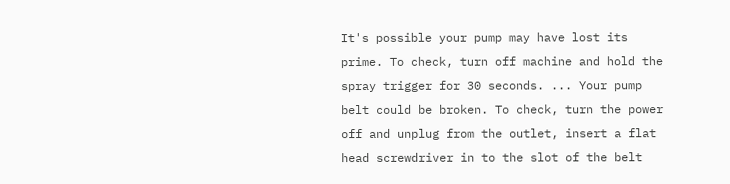It's possible your pump may have lost its prime. To check, turn off machine and hold the spray trigger for 30 seconds. ... Your pump belt could be broken. To check, turn the power off and unplug from the outlet, insert a flat head screwdriver in to the slot of the belt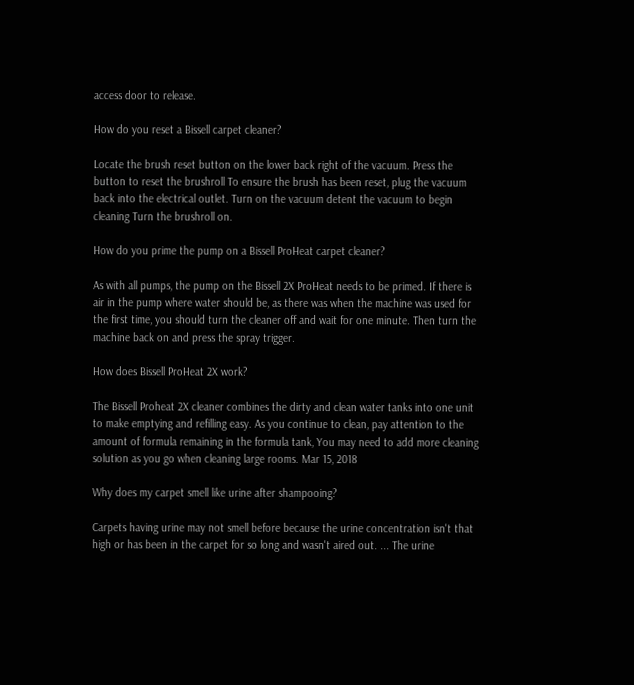access door to release.

How do you reset a Bissell carpet cleaner?

Locate the brush reset button on the lower back right of the vacuum. Press the button to reset the brushroll To ensure the brush has been reset, plug the vacuum back into the electrical outlet. Turn on the vacuum detent the vacuum to begin cleaning Turn the brushroll on.

How do you prime the pump on a Bissell ProHeat carpet cleaner?

As with all pumps, the pump on the Bissell 2X ProHeat needs to be primed. If there is air in the pump where water should be, as there was when the machine was used for the first time, you should turn the cleaner off and wait for one minute. Then turn the machine back on and press the spray trigger.

How does Bissell ProHeat 2X work?

The Bissell Proheat 2X cleaner combines the dirty and clean water tanks into one unit to make emptying and refilling easy. As you continue to clean, pay attention to the amount of formula remaining in the formula tank, You may need to add more cleaning solution as you go when cleaning large rooms. Mar 15, 2018

Why does my carpet smell like urine after shampooing?

Carpets having urine may not smell before because the urine concentration isn't that high or has been in the carpet for so long and wasn't aired out. ... The urine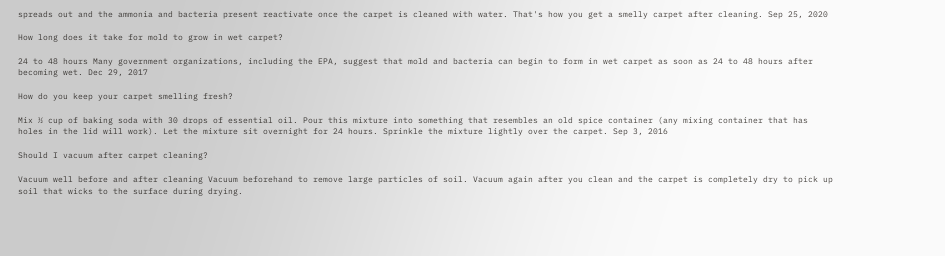spreads out and the ammonia and bacteria present reactivate once the carpet is cleaned with water. That's how you get a smelly carpet after cleaning. Sep 25, 2020

How long does it take for mold to grow in wet carpet?

24 to 48 hours Many government organizations, including the EPA, suggest that mold and bacteria can begin to form in wet carpet as soon as 24 to 48 hours after becoming wet. Dec 29, 2017

How do you keep your carpet smelling fresh?

Mix ½ cup of baking soda with 30 drops of essential oil. Pour this mixture into something that resembles an old spice container (any mixing container that has holes in the lid will work). Let the mixture sit overnight for 24 hours. Sprinkle the mixture lightly over the carpet. Sep 3, 2016

Should I vacuum after carpet cleaning?

Vacuum well before and after cleaning Vacuum beforehand to remove large particles of soil. Vacuum again after you clean and the carpet is completely dry to pick up soil that wicks to the surface during drying.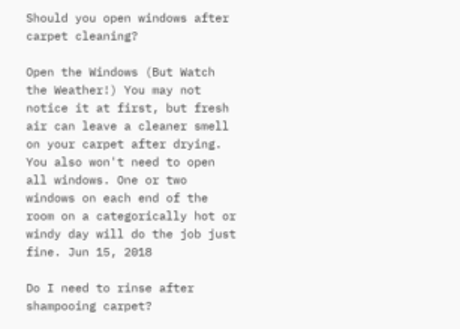Should you open windows after carpet cleaning?

Open the Windows (But Watch the Weather!) You may not notice it at first, but fresh air can leave a cleaner smell on your carpet after drying. You also won't need to open all windows. One or two windows on each end of the room on a categorically hot or windy day will do the job just fine. Jun 15, 2018

Do I need to rinse after shampooing carpet?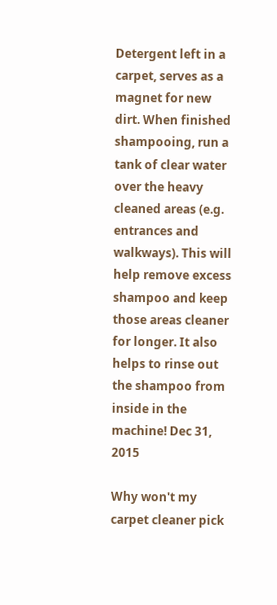Detergent left in a carpet, serves as a magnet for new dirt. When finished shampooing, run a tank of clear water over the heavy cleaned areas (e.g. entrances and walkways). This will help remove excess shampoo and keep those areas cleaner for longer. It also helps to rinse out the shampoo from inside in the machine! Dec 31, 2015

Why won't my carpet cleaner pick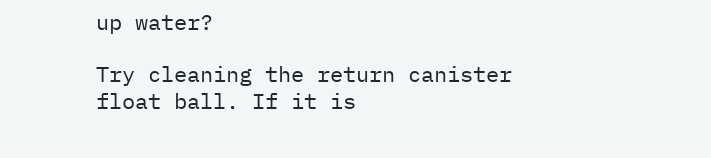up water?

Try cleaning the return canister float ball. If it is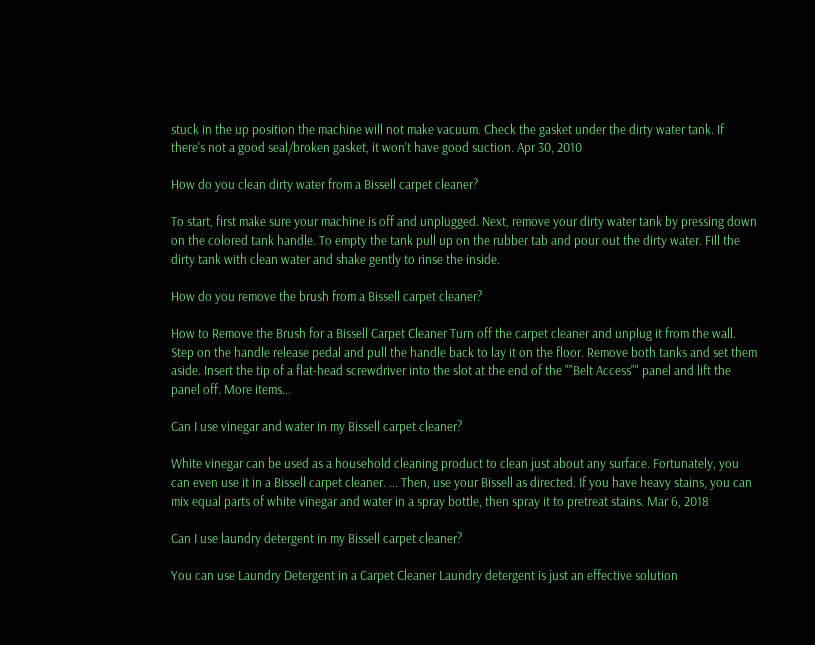stuck in the up position the machine will not make vacuum. Check the gasket under the dirty water tank. If there's not a good seal/broken gasket, it won't have good suction. Apr 30, 2010

How do you clean dirty water from a Bissell carpet cleaner?

To start, first make sure your machine is off and unplugged. Next, remove your dirty water tank by pressing down on the colored tank handle. To empty the tank pull up on the rubber tab and pour out the dirty water. Fill the dirty tank with clean water and shake gently to rinse the inside.

How do you remove the brush from a Bissell carpet cleaner?

How to Remove the Brush for a Bissell Carpet Cleaner Turn off the carpet cleaner and unplug it from the wall. Step on the handle release pedal and pull the handle back to lay it on the floor. Remove both tanks and set them aside. Insert the tip of a flat-head screwdriver into the slot at the end of the ""Belt Access"" panel and lift the panel off. More items...

Can I use vinegar and water in my Bissell carpet cleaner?

White vinegar can be used as a household cleaning product to clean just about any surface. Fortunately, you can even use it in a Bissell carpet cleaner. ... Then, use your Bissell as directed. If you have heavy stains, you can mix equal parts of white vinegar and water in a spray bottle, then spray it to pretreat stains. Mar 6, 2018

Can I use laundry detergent in my Bissell carpet cleaner?

You can use Laundry Detergent in a Carpet Cleaner Laundry detergent is just an effective solution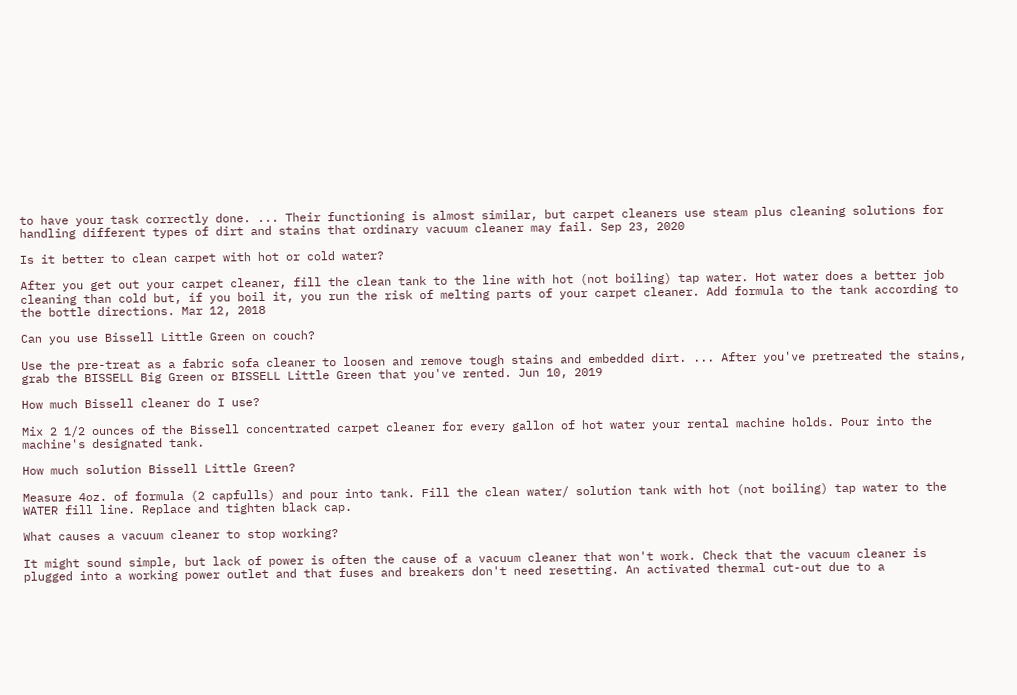to have your task correctly done. ... Their functioning is almost similar, but carpet cleaners use steam plus cleaning solutions for handling different types of dirt and stains that ordinary vacuum cleaner may fail. Sep 23, 2020

Is it better to clean carpet with hot or cold water?

After you get out your carpet cleaner, fill the clean tank to the line with hot (not boiling) tap water. Hot water does a better job cleaning than cold but, if you boil it, you run the risk of melting parts of your carpet cleaner. Add formula to the tank according to the bottle directions. Mar 12, 2018

Can you use Bissell Little Green on couch?

Use the pre-treat as a fabric sofa cleaner to loosen and remove tough stains and embedded dirt. ... After you've pretreated the stains, grab the BISSELL Big Green or BISSELL Little Green that you've rented. Jun 10, 2019

How much Bissell cleaner do I use?

Mix 2 1/2 ounces of the Bissell concentrated carpet cleaner for every gallon of hot water your rental machine holds. Pour into the machine's designated tank.

How much solution Bissell Little Green?

Measure 4oz. of formula (2 capfulls) and pour into tank. Fill the clean water/ solution tank with hot (not boiling) tap water to the WATER fill line. Replace and tighten black cap.

What causes a vacuum cleaner to stop working?

It might sound simple, but lack of power is often the cause of a vacuum cleaner that won't work. Check that the vacuum cleaner is plugged into a working power outlet and that fuses and breakers don't need resetting. An activated thermal cut-out due to a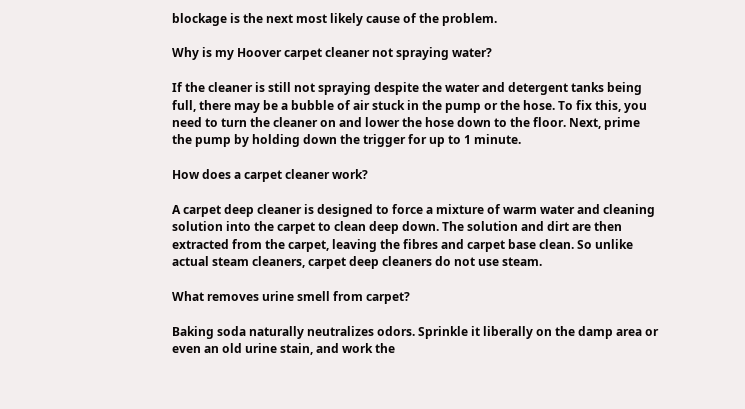blockage is the next most likely cause of the problem.

Why is my Hoover carpet cleaner not spraying water?

If the cleaner is still not spraying despite the water and detergent tanks being full, there may be a bubble of air stuck in the pump or the hose. To fix this, you need to turn the cleaner on and lower the hose down to the floor. Next, prime the pump by holding down the trigger for up to 1 minute.

How does a carpet cleaner work?

A carpet deep cleaner is designed to force a mixture of warm water and cleaning solution into the carpet to clean deep down. The solution and dirt are then extracted from the carpet, leaving the fibres and carpet base clean. So unlike actual steam cleaners, carpet deep cleaners do not use steam.

What removes urine smell from carpet?

Baking soda naturally neutralizes odors. Sprinkle it liberally on the damp area or even an old urine stain, and work the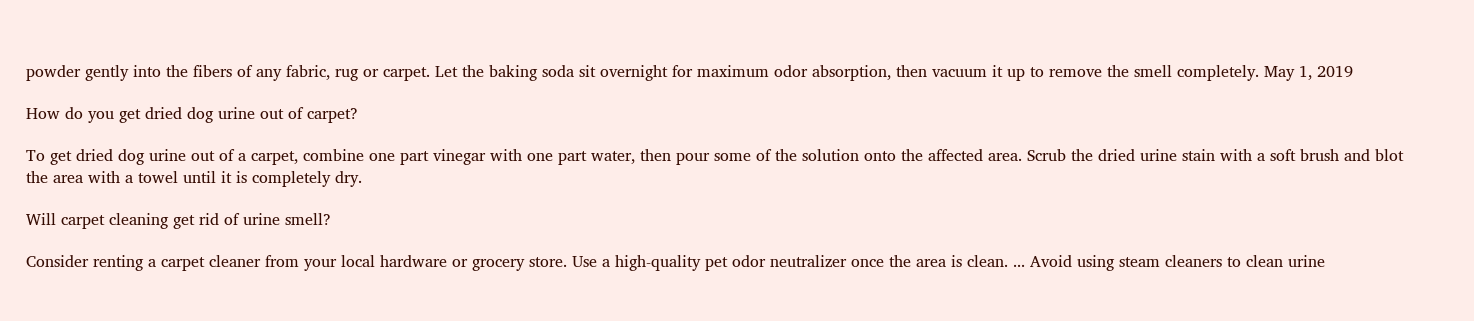powder gently into the fibers of any fabric, rug or carpet. Let the baking soda sit overnight for maximum odor absorption, then vacuum it up to remove the smell completely. May 1, 2019

How do you get dried dog urine out of carpet?

To get dried dog urine out of a carpet, combine one part vinegar with one part water, then pour some of the solution onto the affected area. Scrub the dried urine stain with a soft brush and blot the area with a towel until it is completely dry.

Will carpet cleaning get rid of urine smell?

Consider renting a carpet cleaner from your local hardware or grocery store. Use a high-quality pet odor neutralizer once the area is clean. ... Avoid using steam cleaners to clean urine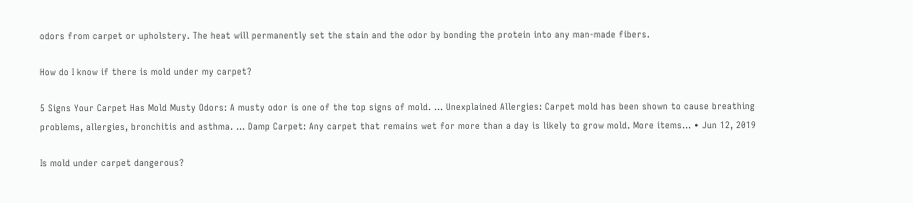odors from carpet or upholstery. The heat will permanently set the stain and the odor by bonding the protein into any man-made fibers.

How do I know if there is mold under my carpet?

5 Signs Your Carpet Has Mold Musty Odors: A musty odor is one of the top signs of mold. ... Unexplained Allergies: Carpet mold has been shown to cause breathing problems, allergies, bronchitis and asthma. ... Damp Carpet: Any carpet that remains wet for more than a day is likely to grow mold. More items... • Jun 12, 2019

Is mold under carpet dangerous?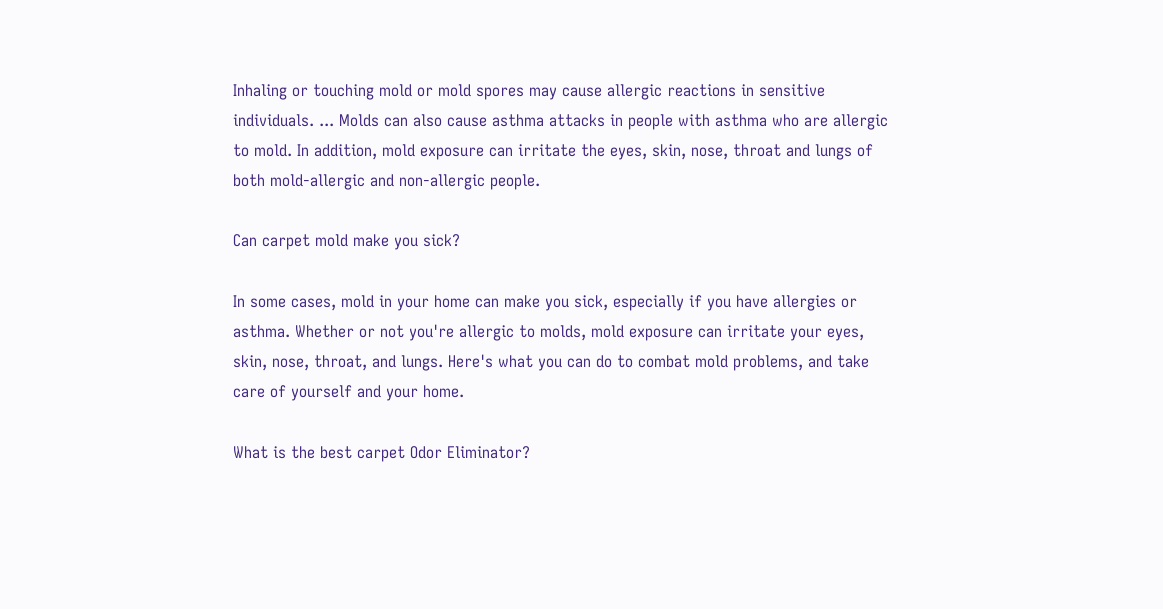Inhaling or touching mold or mold spores may cause allergic reactions in sensitive individuals. ... Molds can also cause asthma attacks in people with asthma who are allergic to mold. In addition, mold exposure can irritate the eyes, skin, nose, throat and lungs of both mold-allergic and non-allergic people.

Can carpet mold make you sick?

In some cases, mold in your home can make you sick, especially if you have allergies or asthma. Whether or not you're allergic to molds, mold exposure can irritate your eyes, skin, nose, throat, and lungs. Here's what you can do to combat mold problems, and take care of yourself and your home.

What is the best carpet Odor Eliminator?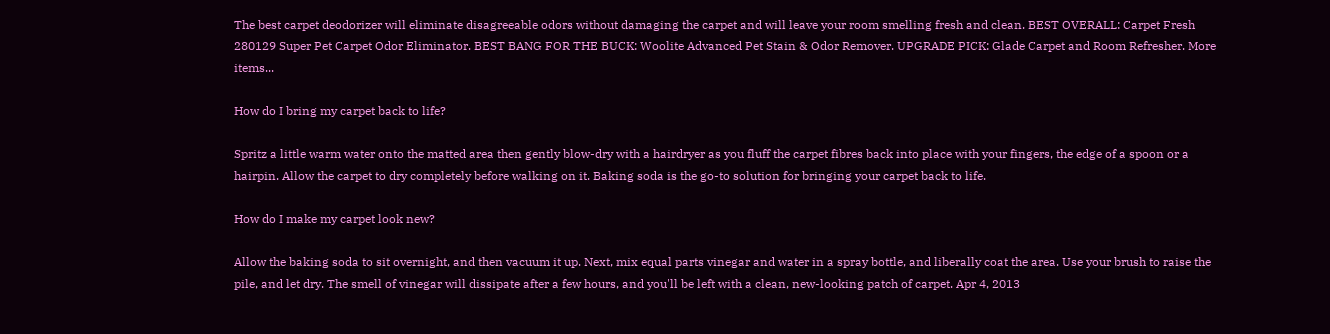The best carpet deodorizer will eliminate disagreeable odors without damaging the carpet and will leave your room smelling fresh and clean. BEST OVERALL: Carpet Fresh 280129 Super Pet Carpet Odor Eliminator. BEST BANG FOR THE BUCK: Woolite Advanced Pet Stain & Odor Remover. UPGRADE PICK: Glade Carpet and Room Refresher. More items...

How do I bring my carpet back to life?

Spritz a little warm water onto the matted area then gently blow-dry with a hairdryer as you fluff the carpet fibres back into place with your fingers, the edge of a spoon or a hairpin. Allow the carpet to dry completely before walking on it. Baking soda is the go-to solution for bringing your carpet back to life.

How do I make my carpet look new?

Allow the baking soda to sit overnight, and then vacuum it up. Next, mix equal parts vinegar and water in a spray bottle, and liberally coat the area. Use your brush to raise the pile, and let dry. The smell of vinegar will dissipate after a few hours, and you'll be left with a clean, new-looking patch of carpet. Apr 4, 2013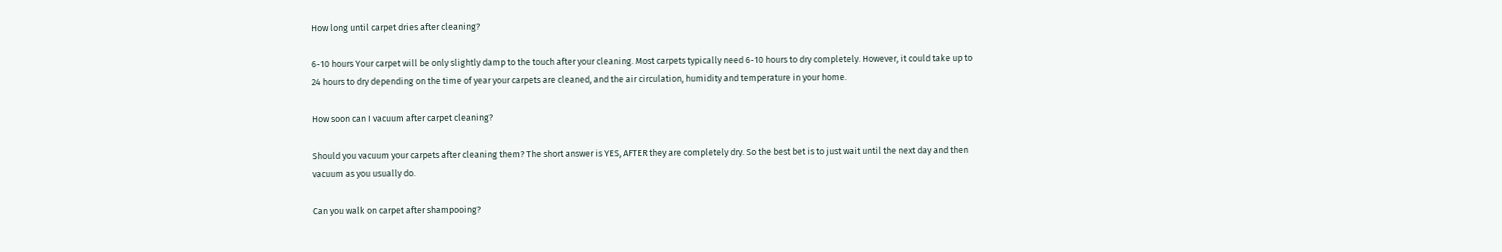How long until carpet dries after cleaning?

6-10 hours Your carpet will be only slightly damp to the touch after your cleaning. Most carpets typically need 6-10 hours to dry completely. However, it could take up to 24 hours to dry depending on the time of year your carpets are cleaned, and the air circulation, humidity and temperature in your home.

How soon can I vacuum after carpet cleaning?

Should you vacuum your carpets after cleaning them? The short answer is YES, AFTER they are completely dry. So the best bet is to just wait until the next day and then vacuum as you usually do.

Can you walk on carpet after shampooing?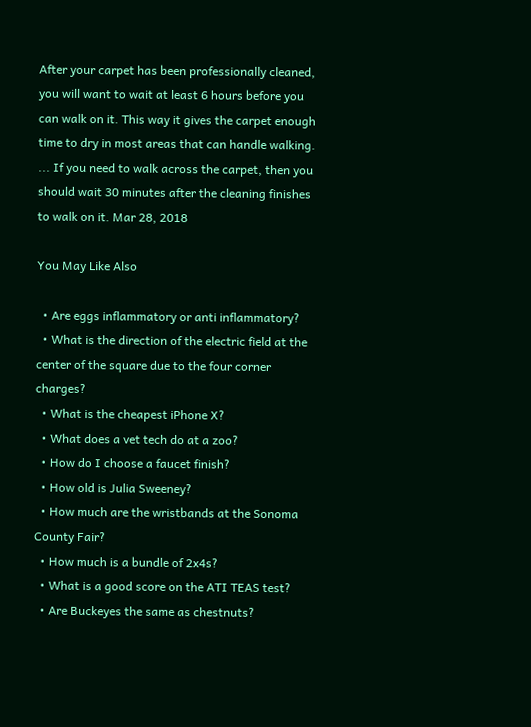After your carpet has been professionally cleaned, you will want to wait at least 6 hours before you can walk on it. This way it gives the carpet enough time to dry in most areas that can handle walking. ... If you need to walk across the carpet, then you should wait 30 minutes after the cleaning finishes to walk on it. Mar 28, 2018

You May Like Also

  • Are eggs inflammatory or anti inflammatory?
  • What is the direction of the electric field at the center of the square due to the four corner charges?
  • What is the cheapest iPhone X?
  • What does a vet tech do at a zoo?
  • How do I choose a faucet finish?
  • How old is Julia Sweeney?
  • How much are the wristbands at the Sonoma County Fair?
  • How much is a bundle of 2x4s?
  • What is a good score on the ATI TEAS test?
  • Are Buckeyes the same as chestnuts?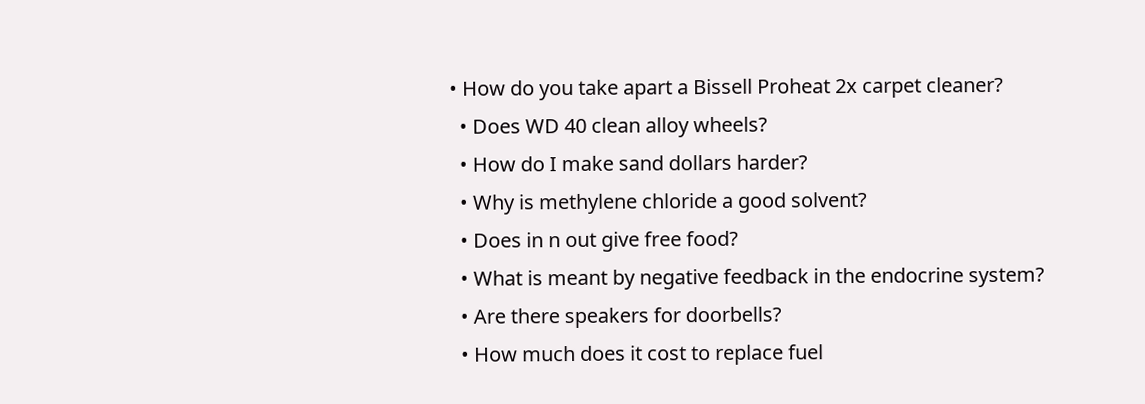• How do you take apart a Bissell Proheat 2x carpet cleaner?
  • Does WD 40 clean alloy wheels?
  • How do I make sand dollars harder?
  • Why is methylene chloride a good solvent?
  • Does in n out give free food?
  • What is meant by negative feedback in the endocrine system?
  • Are there speakers for doorbells?
  • How much does it cost to replace fuel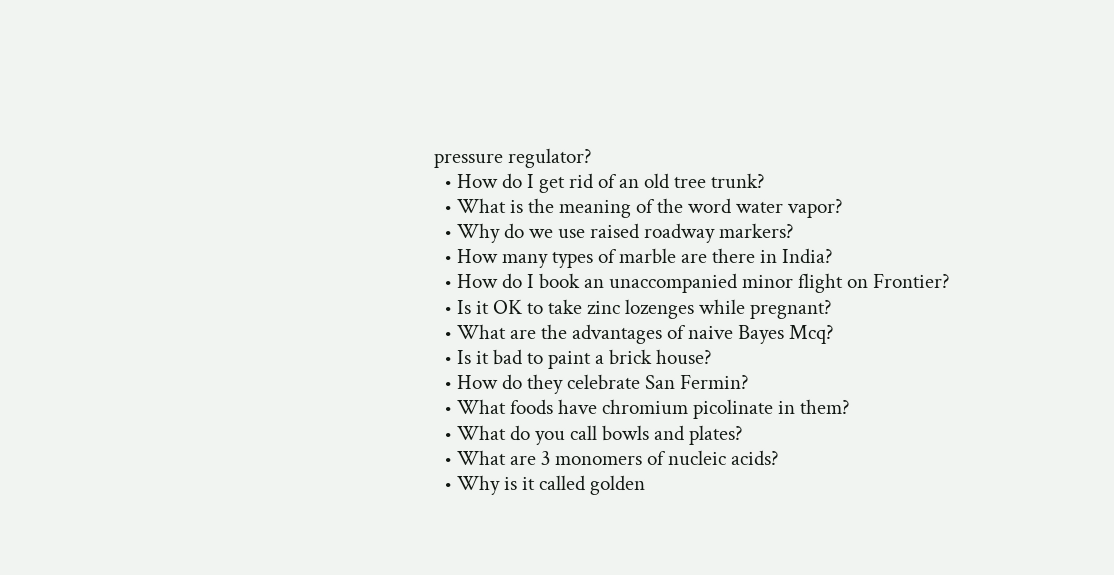pressure regulator?
  • How do I get rid of an old tree trunk?
  • What is the meaning of the word water vapor?
  • Why do we use raised roadway markers?
  • How many types of marble are there in India?
  • How do I book an unaccompanied minor flight on Frontier?
  • Is it OK to take zinc lozenges while pregnant?
  • What are the advantages of naive Bayes Mcq?
  • Is it bad to paint a brick house?
  • How do they celebrate San Fermin?
  • What foods have chromium picolinate in them?
  • What do you call bowls and plates?
  • What are 3 monomers of nucleic acids?
  • Why is it called golden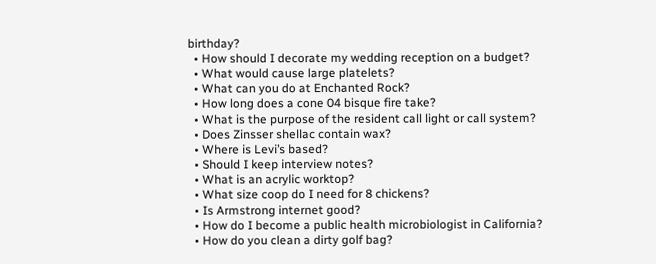birthday?
  • How should I decorate my wedding reception on a budget?
  • What would cause large platelets?
  • What can you do at Enchanted Rock?
  • How long does a cone 04 bisque fire take?
  • What is the purpose of the resident call light or call system?
  • Does Zinsser shellac contain wax?
  • Where is Levi’s based?
  • Should I keep interview notes?
  • What is an acrylic worktop?
  • What size coop do I need for 8 chickens?
  • Is Armstrong internet good?
  • How do I become a public health microbiologist in California?
  • How do you clean a dirty golf bag?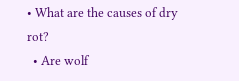• What are the causes of dry rot?
  • Are wolf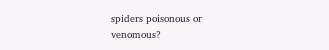spiders poisonous or venomous?